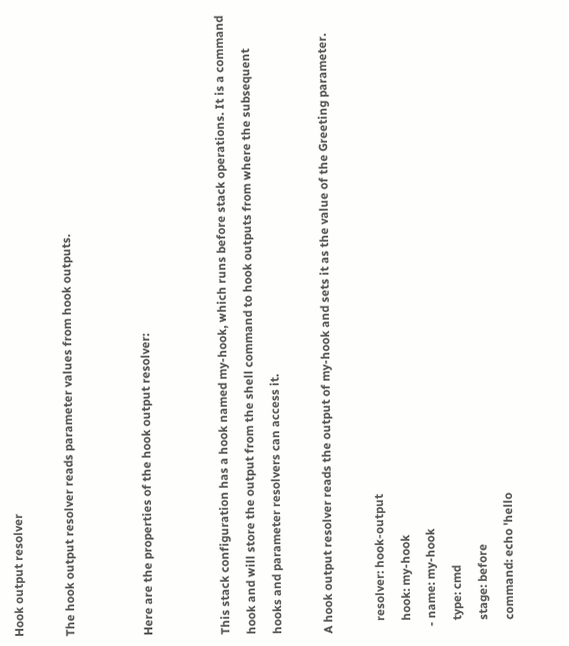Hook output resolver

The hook output resolver reads parameter values from hook outputs.


Here are the properties of the hook output resolver:


This stack configuration has a hook named my-hook, which runs before stack operations. It is a command hook and will store the output from the shell command to hook outputs from where the subsequent hooks and parameter resolvers can access it.

A hook output resolver reads the output of my-hook and sets it as the value of the Greeting parameter.

    resolver: hook-output
    hook: my-hook
  - name: my-hook
    type: cmd
    stage: before
    command: echo 'hello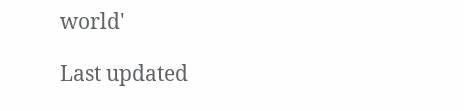world'

Last updated